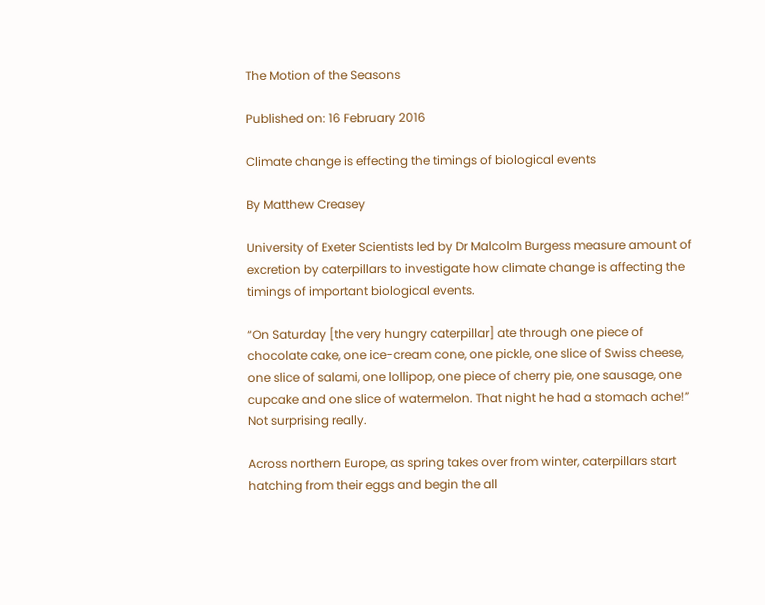The Motion of the Seasons

Published on: 16 February 2016

Climate change is effecting the timings of biological events

By Matthew Creasey

University of Exeter Scientists led by Dr Malcolm Burgess measure amount of excretion by caterpillars to investigate how climate change is affecting the timings of important biological events.

“On Saturday [the very hungry caterpillar] ate through one piece of chocolate cake, one ice-cream cone, one pickle, one slice of Swiss cheese, one slice of salami, one lollipop, one piece of cherry pie, one sausage, one cupcake and one slice of watermelon. That night he had a stomach ache!” Not surprising really.

Across northern Europe, as spring takes over from winter, caterpillars start hatching from their eggs and begin the all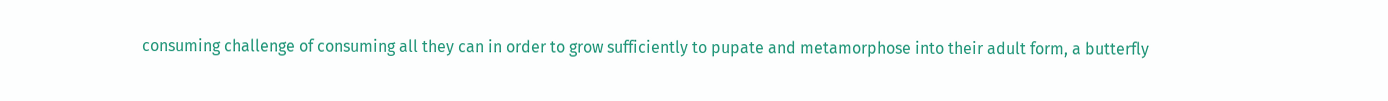consuming challenge of consuming all they can in order to grow sufficiently to pupate and metamorphose into their adult form, a butterfly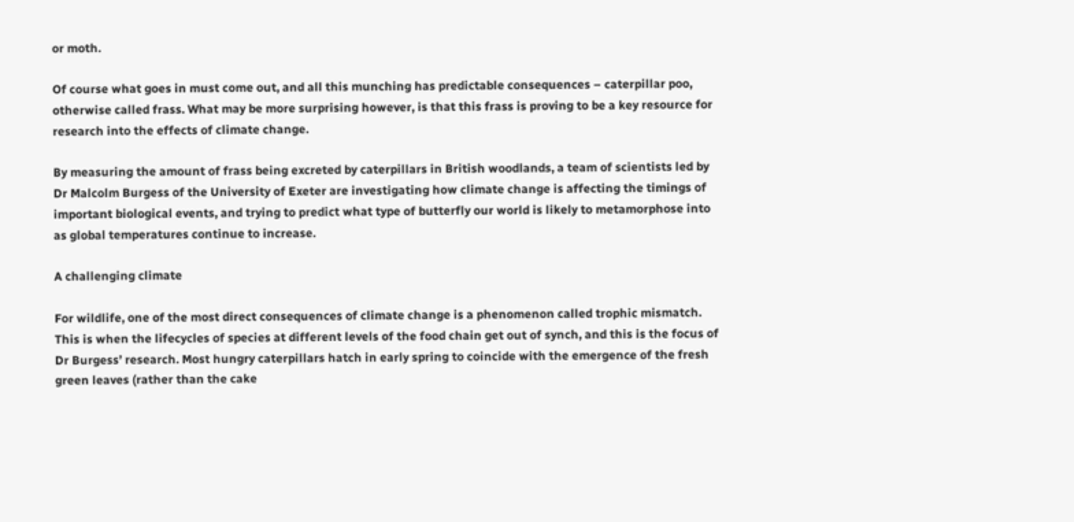or moth.

Of course what goes in must come out, and all this munching has predictable consequences – caterpillar poo, otherwise called frass. What may be more surprising however, is that this frass is proving to be a key resource for research into the effects of climate change.

By measuring the amount of frass being excreted by caterpillars in British woodlands, a team of scientists led by Dr Malcolm Burgess of the University of Exeter are investigating how climate change is affecting the timings of important biological events, and trying to predict what type of butterfly our world is likely to metamorphose into as global temperatures continue to increase.

A challenging climate

For wildlife, one of the most direct consequences of climate change is a phenomenon called trophic mismatch. This is when the lifecycles of species at different levels of the food chain get out of synch, and this is the focus of Dr Burgess’ research. Most hungry caterpillars hatch in early spring to coincide with the emergence of the fresh green leaves (rather than the cake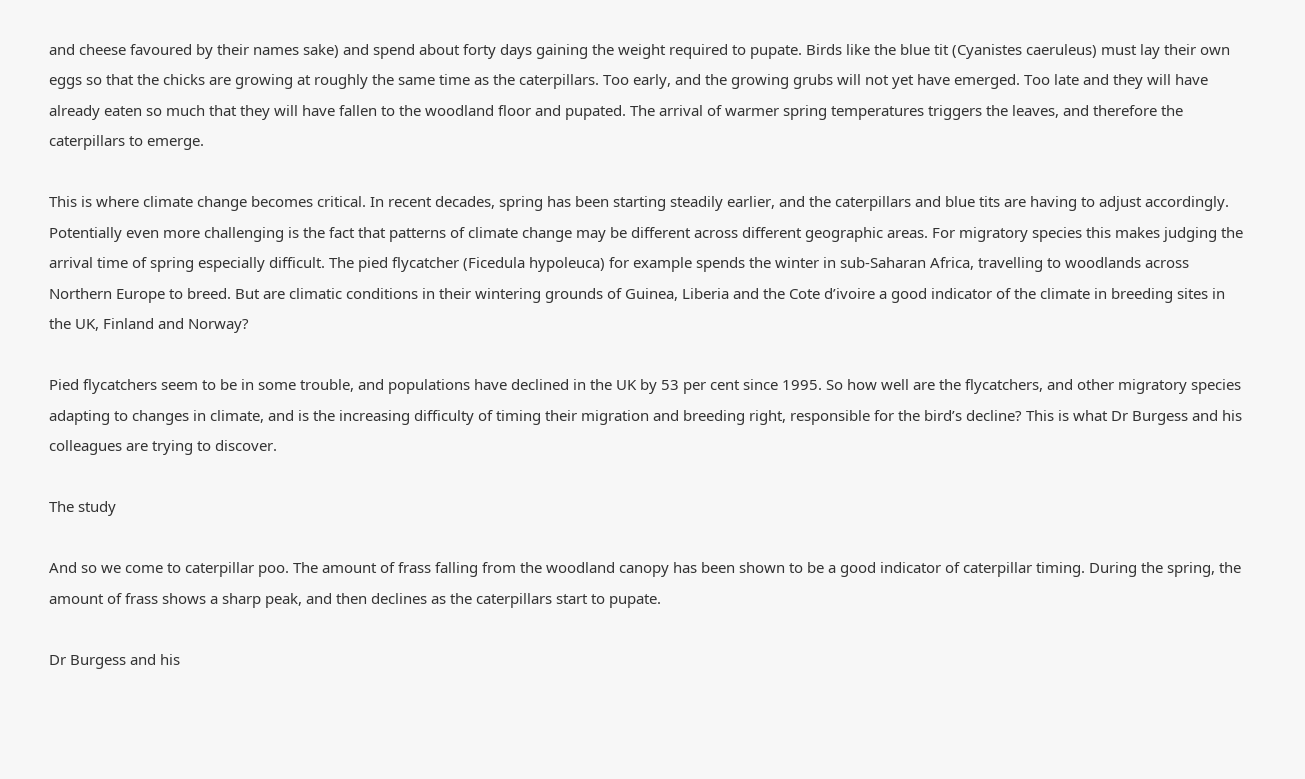and cheese favoured by their names sake) and spend about forty days gaining the weight required to pupate. Birds like the blue tit (Cyanistes caeruleus) must lay their own eggs so that the chicks are growing at roughly the same time as the caterpillars. Too early, and the growing grubs will not yet have emerged. Too late and they will have already eaten so much that they will have fallen to the woodland floor and pupated. The arrival of warmer spring temperatures triggers the leaves, and therefore the caterpillars to emerge.

This is where climate change becomes critical. In recent decades, spring has been starting steadily earlier, and the caterpillars and blue tits are having to adjust accordingly. Potentially even more challenging is the fact that patterns of climate change may be different across different geographic areas. For migratory species this makes judging the arrival time of spring especially difficult. The pied flycatcher (Ficedula hypoleuca) for example spends the winter in sub-Saharan Africa, travelling to woodlands across Northern Europe to breed. But are climatic conditions in their wintering grounds of Guinea, Liberia and the Cote d’ivoire a good indicator of the climate in breeding sites in the UK, Finland and Norway?

Pied flycatchers seem to be in some trouble, and populations have declined in the UK by 53 per cent since 1995. So how well are the flycatchers, and other migratory species adapting to changes in climate, and is the increasing difficulty of timing their migration and breeding right, responsible for the bird’s decline? This is what Dr Burgess and his colleagues are trying to discover.

The study

And so we come to caterpillar poo. The amount of frass falling from the woodland canopy has been shown to be a good indicator of caterpillar timing. During the spring, the amount of frass shows a sharp peak, and then declines as the caterpillars start to pupate.

Dr Burgess and his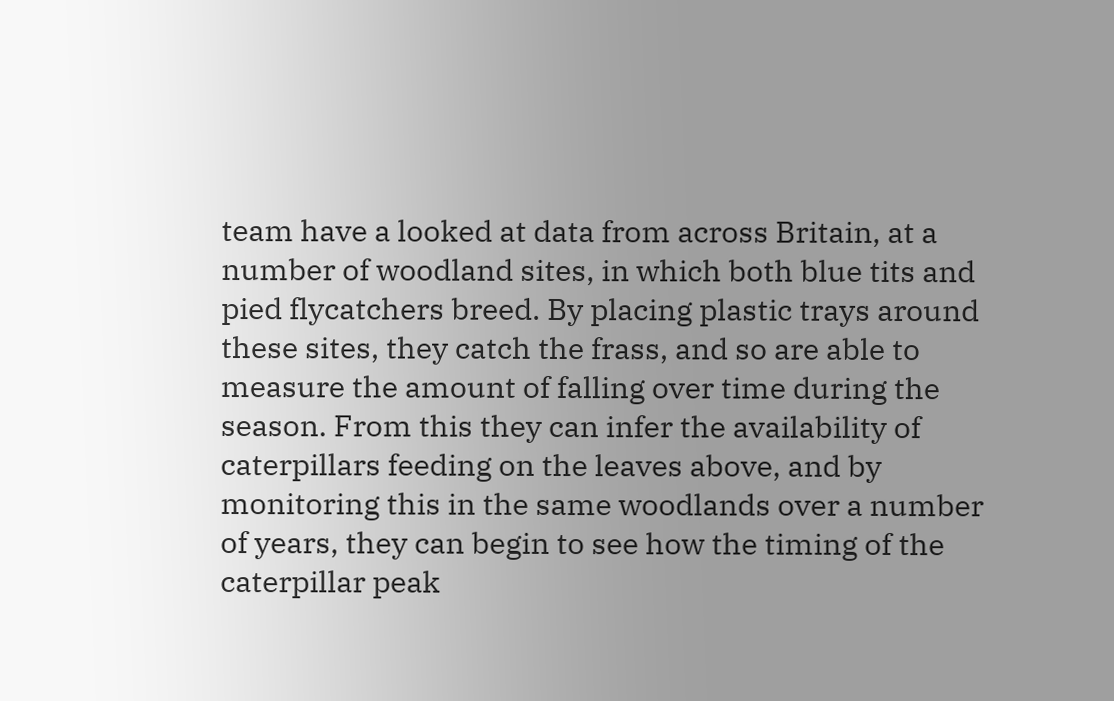team have a looked at data from across Britain, at a number of woodland sites, in which both blue tits and pied flycatchers breed. By placing plastic trays around these sites, they catch the frass, and so are able to measure the amount of falling over time during the season. From this they can infer the availability of caterpillars feeding on the leaves above, and by monitoring this in the same woodlands over a number of years, they can begin to see how the timing of the caterpillar peak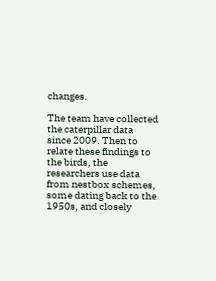changes.

The team have collected the caterpillar data since 2009. Then to relate these findings to the birds, the researchers use data from nestbox schemes, some dating back to the 1950s, and closely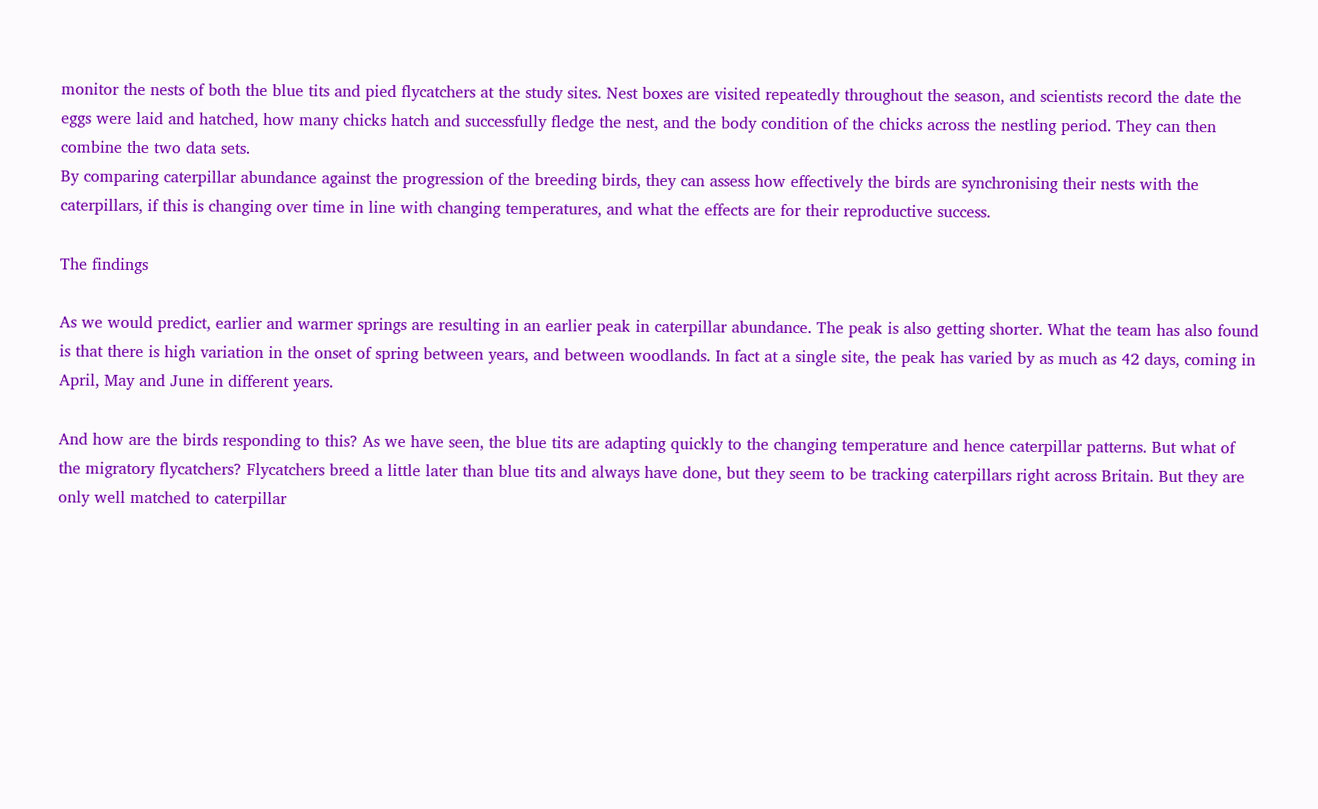monitor the nests of both the blue tits and pied flycatchers at the study sites. Nest boxes are visited repeatedly throughout the season, and scientists record the date the eggs were laid and hatched, how many chicks hatch and successfully fledge the nest, and the body condition of the chicks across the nestling period. They can then combine the two data sets.
By comparing caterpillar abundance against the progression of the breeding birds, they can assess how effectively the birds are synchronising their nests with the caterpillars, if this is changing over time in line with changing temperatures, and what the effects are for their reproductive success.

The findings

As we would predict, earlier and warmer springs are resulting in an earlier peak in caterpillar abundance. The peak is also getting shorter. What the team has also found is that there is high variation in the onset of spring between years, and between woodlands. In fact at a single site, the peak has varied by as much as 42 days, coming in April, May and June in different years.

And how are the birds responding to this? As we have seen, the blue tits are adapting quickly to the changing temperature and hence caterpillar patterns. But what of the migratory flycatchers? Flycatchers breed a little later than blue tits and always have done, but they seem to be tracking caterpillars right across Britain. But they are only well matched to caterpillar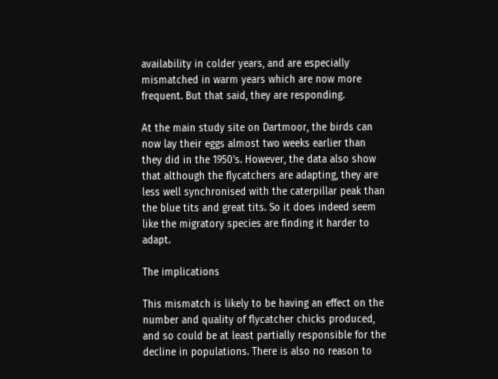availability in colder years, and are especially mismatched in warm years which are now more frequent. But that said, they are responding.

At the main study site on Dartmoor, the birds can now lay their eggs almost two weeks earlier than they did in the 1950’s. However, the data also show that although the flycatchers are adapting, they are less well synchronised with the caterpillar peak than the blue tits and great tits. So it does indeed seem like the migratory species are finding it harder to adapt.

The implications

This mismatch is likely to be having an effect on the number and quality of flycatcher chicks produced, and so could be at least partially responsible for the decline in populations. There is also no reason to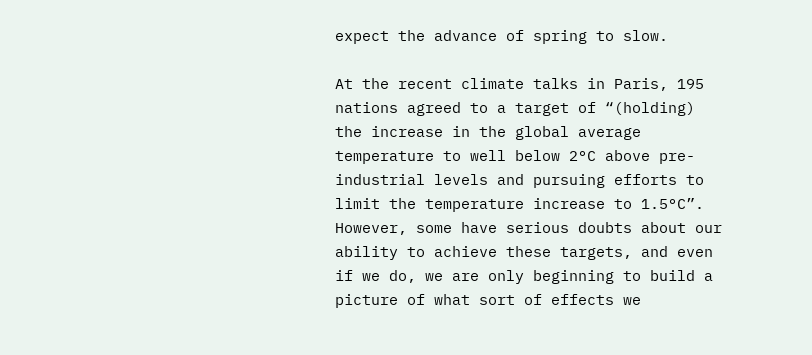expect the advance of spring to slow.

At the recent climate talks in Paris, 195 nations agreed to a target of “(holding) the increase in the global average temperature to well below 2°C above pre-industrial levels and pursuing efforts to limit the temperature increase to 1.5°C”. However, some have serious doubts about our ability to achieve these targets, and even if we do, we are only beginning to build a picture of what sort of effects we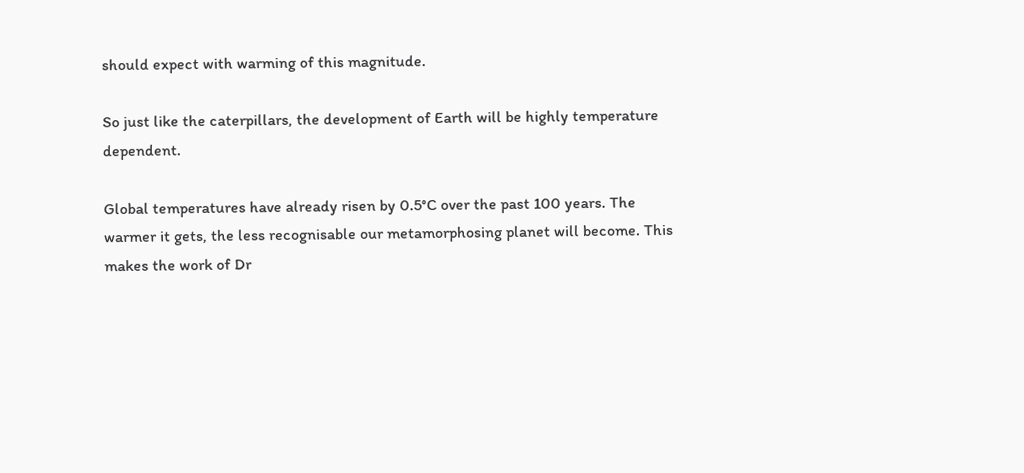should expect with warming of this magnitude.

So just like the caterpillars, the development of Earth will be highly temperature dependent.

Global temperatures have already risen by 0.5°C over the past 100 years. The warmer it gets, the less recognisable our metamorphosing planet will become. This makes the work of Dr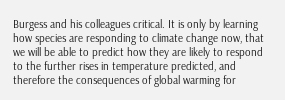Burgess and his colleagues critical. It is only by learning how species are responding to climate change now, that we will be able to predict how they are likely to respond to the further rises in temperature predicted, and therefore the consequences of global warming for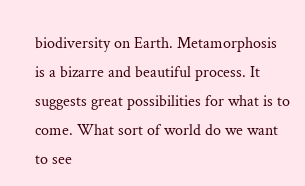biodiversity on Earth. Metamorphosis is a bizarre and beautiful process. It suggests great possibilities for what is to come. What sort of world do we want to see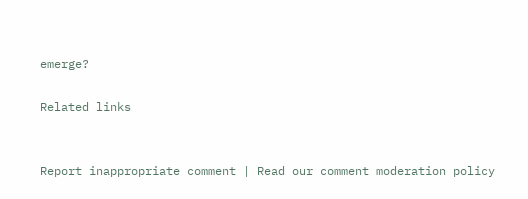emerge?

Related links


Report inappropriate comment | Read our comment moderation policy